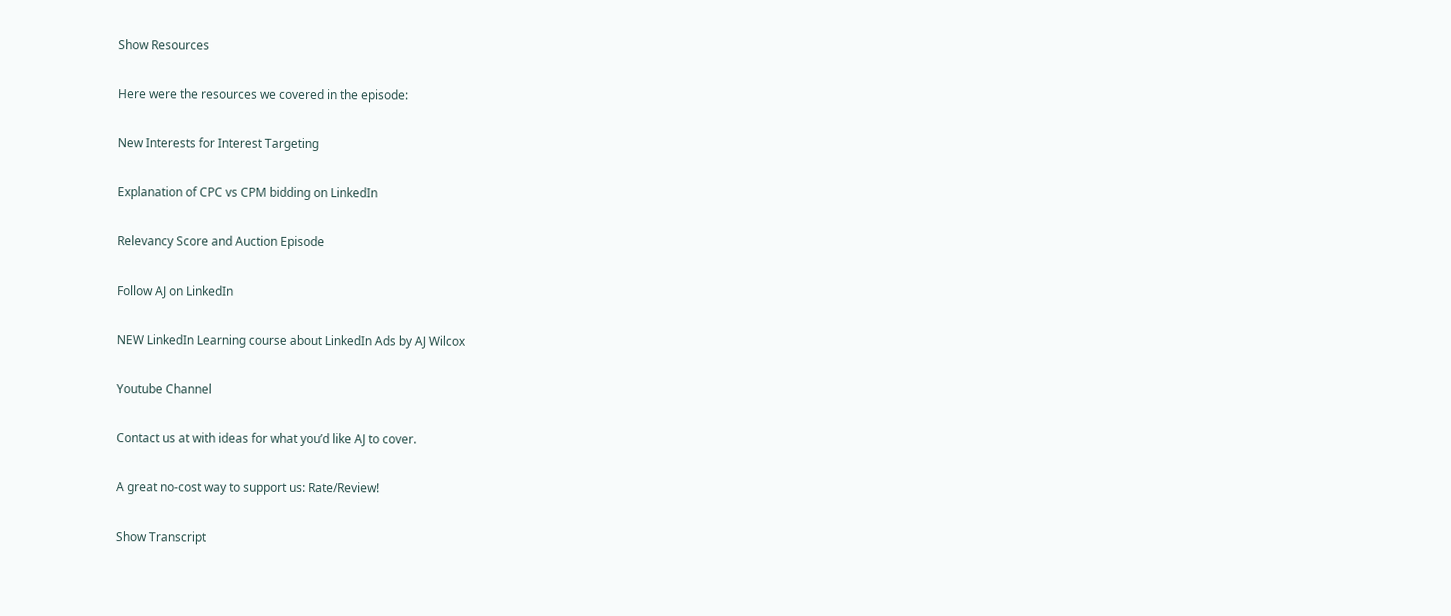Show Resources

Here were the resources we covered in the episode:

New Interests for Interest Targeting

Explanation of CPC vs CPM bidding on LinkedIn

Relevancy Score and Auction Episode

Follow AJ on LinkedIn

NEW LinkedIn Learning course about LinkedIn Ads by AJ Wilcox

Youtube Channel

Contact us at with ideas for what you’d like AJ to cover.

A great no-cost way to support us: Rate/Review!

Show Transcript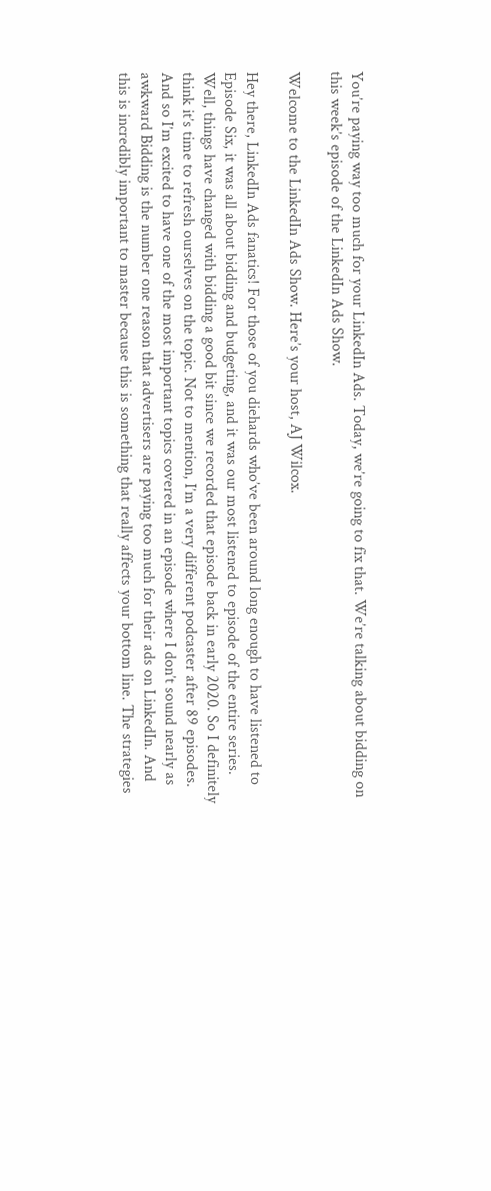You’re paying way too much for your LinkedIn Ads. Today, we’re going to fix that. We’re talking about bidding on this week’s episode of the LinkedIn Ads Show.

Welcome to the LinkedIn Ads Show. Here’s your host, AJ Wilcox.

Hey there, LinkedIn Ads fanatics! For those of you diehards who’ve been around long enough to have listened to Episode Six, it was all about bidding and budgeting, and it was our most listened to episode of the entire series. Well, things have changed with bidding a good bit since we recorded that episode back in early 2020. So I definitely think it’s time to refresh ourselves on the topic. Not to mention, I’m a very different podcaster after 89 episodes. And so I’m excited to have one of the most important topics covered in an episode where I don’t sound nearly as awkward Bidding is the number one reason that advertisers are paying too much for their ads on LinkedIn. And this is incredibly important to master because this is something that really affects your bottom line. The strategies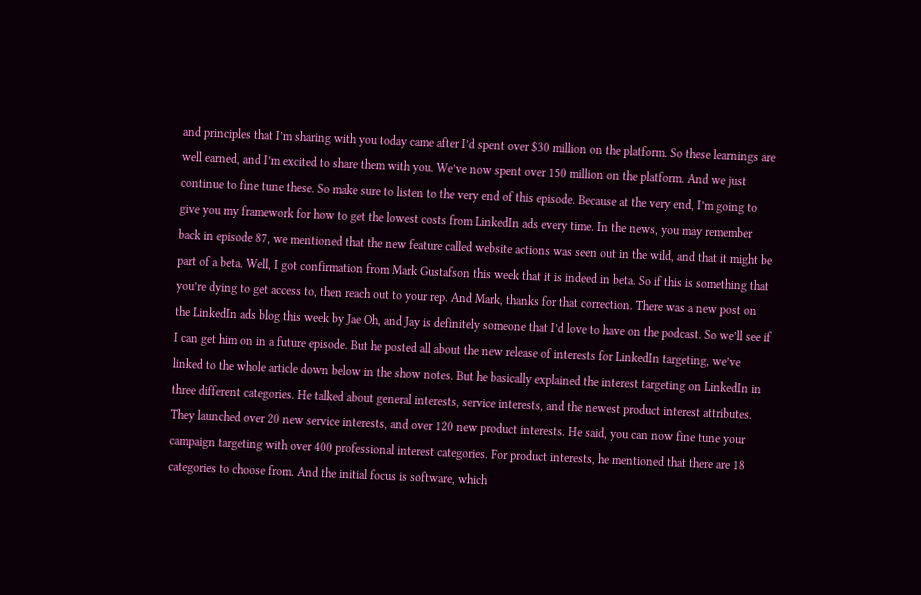and principles that I’m sharing with you today came after I’d spent over $30 million on the platform. So these learnings are well earned, and I’m excited to share them with you. We’ve now spent over 150 million on the platform. And we just continue to fine tune these. So make sure to listen to the very end of this episode. Because at the very end, I’m going to give you my framework for how to get the lowest costs from LinkedIn ads every time. In the news, you may remember back in episode 87, we mentioned that the new feature called website actions was seen out in the wild, and that it might be part of a beta. Well, I got confirmation from Mark Gustafson this week that it is indeed in beta. So if this is something that you’re dying to get access to, then reach out to your rep. And Mark, thanks for that correction. There was a new post on the LinkedIn ads blog this week by Jae Oh, and Jay is definitely someone that I’d love to have on the podcast. So we’ll see if I can get him on in a future episode. But he posted all about the new release of interests for LinkedIn targeting, we’ve linked to the whole article down below in the show notes. But he basically explained the interest targeting on LinkedIn in three different categories. He talked about general interests, service interests, and the newest product interest attributes. They launched over 20 new service interests, and over 120 new product interests. He said, you can now fine tune your campaign targeting with over 400 professional interest categories. For product interests, he mentioned that there are 18 categories to choose from. And the initial focus is software, which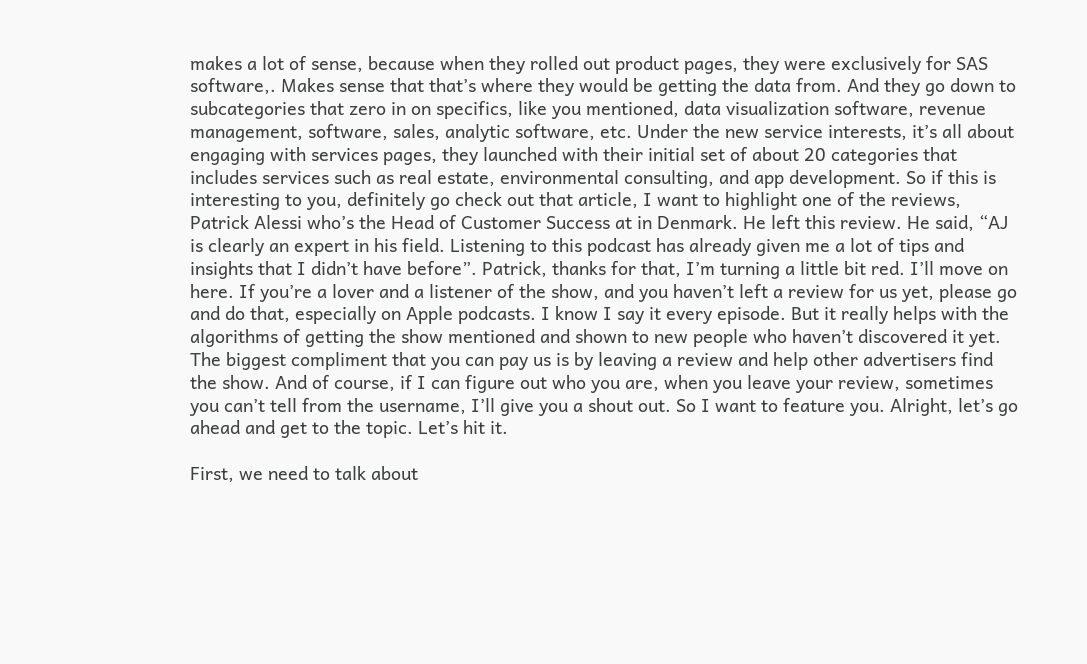makes a lot of sense, because when they rolled out product pages, they were exclusively for SAS software,. Makes sense that that’s where they would be getting the data from. And they go down to subcategories that zero in on specifics, like you mentioned, data visualization software, revenue management, software, sales, analytic software, etc. Under the new service interests, it’s all about engaging with services pages, they launched with their initial set of about 20 categories that includes services such as real estate, environmental consulting, and app development. So if this is interesting to you, definitely go check out that article, I want to highlight one of the reviews, Patrick Alessi who’s the Head of Customer Success at in Denmark. He left this review. He said, “AJ is clearly an expert in his field. Listening to this podcast has already given me a lot of tips and insights that I didn’t have before”. Patrick, thanks for that, I’m turning a little bit red. I’ll move on here. If you’re a lover and a listener of the show, and you haven’t left a review for us yet, please go and do that, especially on Apple podcasts. I know I say it every episode. But it really helps with the algorithms of getting the show mentioned and shown to new people who haven’t discovered it yet. The biggest compliment that you can pay us is by leaving a review and help other advertisers find the show. And of course, if I can figure out who you are, when you leave your review, sometimes you can’t tell from the username, I’ll give you a shout out. So I want to feature you. Alright, let’s go ahead and get to the topic. Let’s hit it.

First, we need to talk about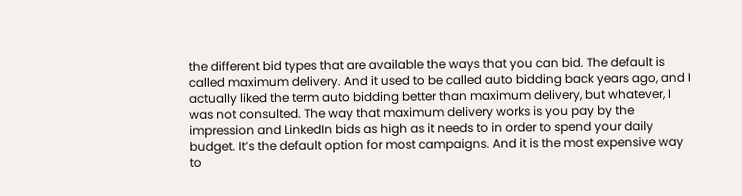the different bid types that are available the ways that you can bid. The default is called maximum delivery. And it used to be called auto bidding back years ago, and I actually liked the term auto bidding better than maximum delivery, but whatever, I was not consulted. The way that maximum delivery works is you pay by the impression and LinkedIn bids as high as it needs to in order to spend your daily budget. It’s the default option for most campaigns. And it is the most expensive way to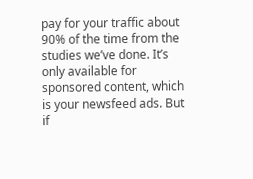pay for your traffic about 90% of the time from the studies we’ve done. It’s only available for sponsored content, which is your newsfeed ads. But if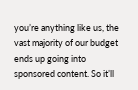you’re anything like us, the vast majority of our budget ends up going into sponsored content. So it’ll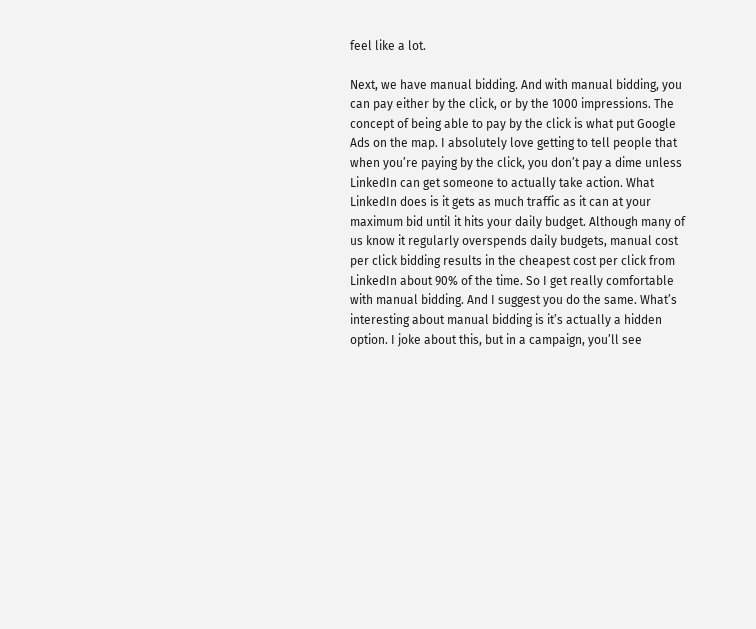feel like a lot.

Next, we have manual bidding. And with manual bidding, you can pay either by the click, or by the 1000 impressions. The concept of being able to pay by the click is what put Google Ads on the map. I absolutely love getting to tell people that when you’re paying by the click, you don’t pay a dime unless LinkedIn can get someone to actually take action. What LinkedIn does is it gets as much traffic as it can at your maximum bid until it hits your daily budget. Although many of us know it regularly overspends daily budgets, manual cost per click bidding results in the cheapest cost per click from LinkedIn about 90% of the time. So I get really comfortable with manual bidding. And I suggest you do the same. What’s interesting about manual bidding is it’s actually a hidden option. I joke about this, but in a campaign, you’ll see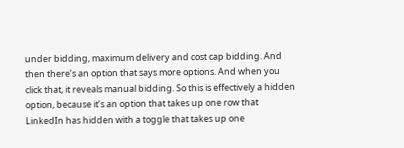under bidding, maximum delivery and cost cap bidding. And then there’s an option that says more options. And when you click that, it reveals manual bidding. So this is effectively a hidden option, because it’s an option that takes up one row that LinkedIn has hidden with a toggle that takes up one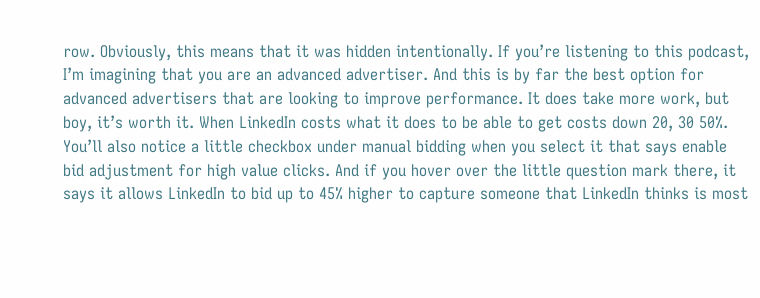row. Obviously, this means that it was hidden intentionally. If you’re listening to this podcast, I’m imagining that you are an advanced advertiser. And this is by far the best option for advanced advertisers that are looking to improve performance. It does take more work, but boy, it’s worth it. When LinkedIn costs what it does to be able to get costs down 20, 30 50%. You’ll also notice a little checkbox under manual bidding when you select it that says enable bid adjustment for high value clicks. And if you hover over the little question mark there, it says it allows LinkedIn to bid up to 45% higher to capture someone that LinkedIn thinks is most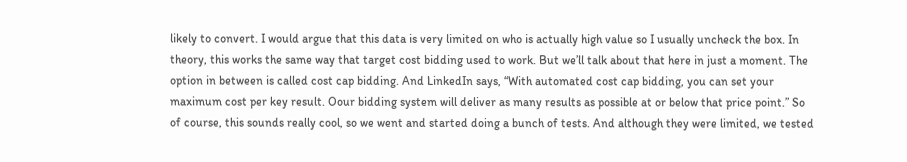likely to convert. I would argue that this data is very limited on who is actually high value so I usually uncheck the box. In theory, this works the same way that target cost bidding used to work. But we’ll talk about that here in just a moment. The option in between is called cost cap bidding. And LinkedIn says, “With automated cost cap bidding, you can set your maximum cost per key result. Oour bidding system will deliver as many results as possible at or below that price point.” So of course, this sounds really cool, so we went and started doing a bunch of tests. And although they were limited, we tested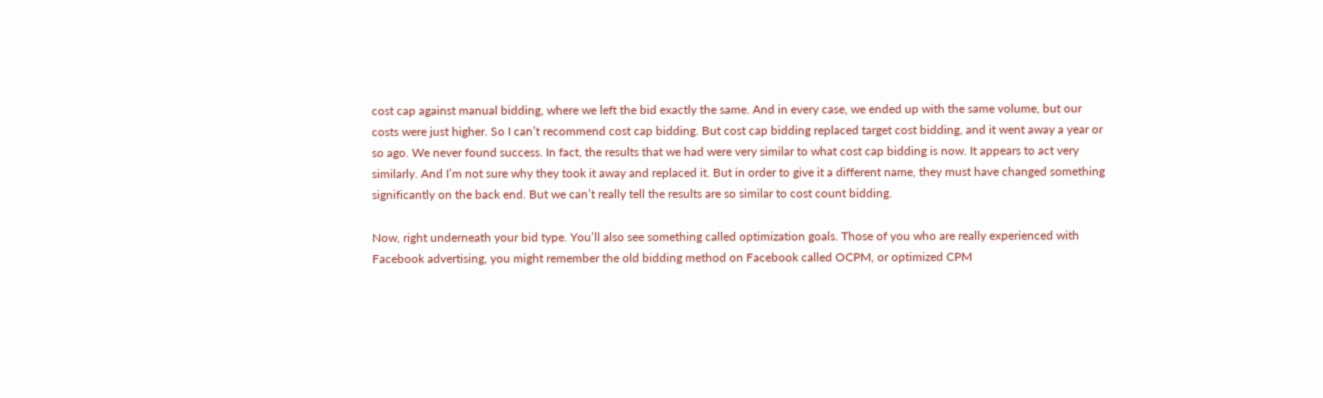cost cap against manual bidding, where we left the bid exactly the same. And in every case, we ended up with the same volume, but our costs were just higher. So I can’t recommend cost cap bidding. But cost cap bidding replaced target cost bidding, and it went away a year or so ago. We never found success. In fact, the results that we had were very similar to what cost cap bidding is now. It appears to act very similarly. And I’m not sure why they took it away and replaced it. But in order to give it a different name, they must have changed something significantly on the back end. But we can’t really tell the results are so similar to cost count bidding.

Now, right underneath your bid type. You’ll also see something called optimization goals. Those of you who are really experienced with Facebook advertising, you might remember the old bidding method on Facebook called OCPM, or optimized CPM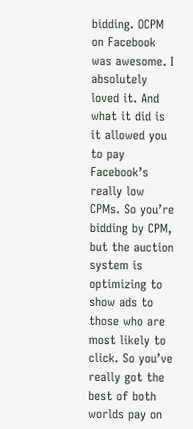bidding. OCPM on Facebook was awesome. I absolutely loved it. And what it did is it allowed you to pay Facebook’s really low CPMs. So you’re bidding by CPM, but the auction system is optimizing to show ads to those who are most likely to click. So you’ve really got the best of both worlds pay on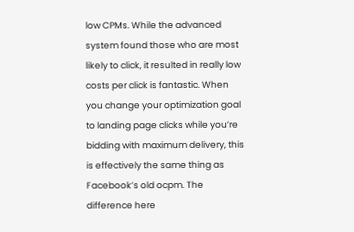low CPMs. While the advanced system found those who are most likely to click, it resulted in really low costs per click is fantastic. When you change your optimization goal to landing page clicks while you’re bidding with maximum delivery, this is effectively the same thing as Facebook’s old ocpm. The difference here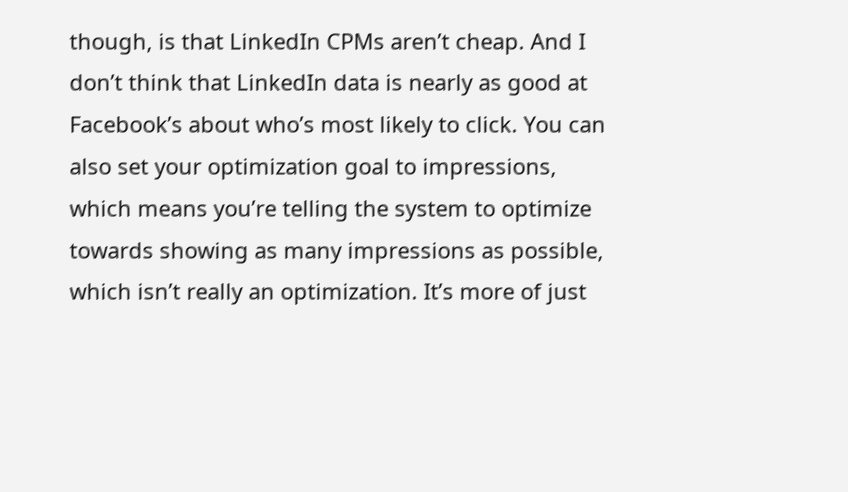though, is that LinkedIn CPMs aren’t cheap. And I don’t think that LinkedIn data is nearly as good at Facebook’s about who’s most likely to click. You can also set your optimization goal to impressions, which means you’re telling the system to optimize towards showing as many impressions as possible, which isn’t really an optimization. It’s more of just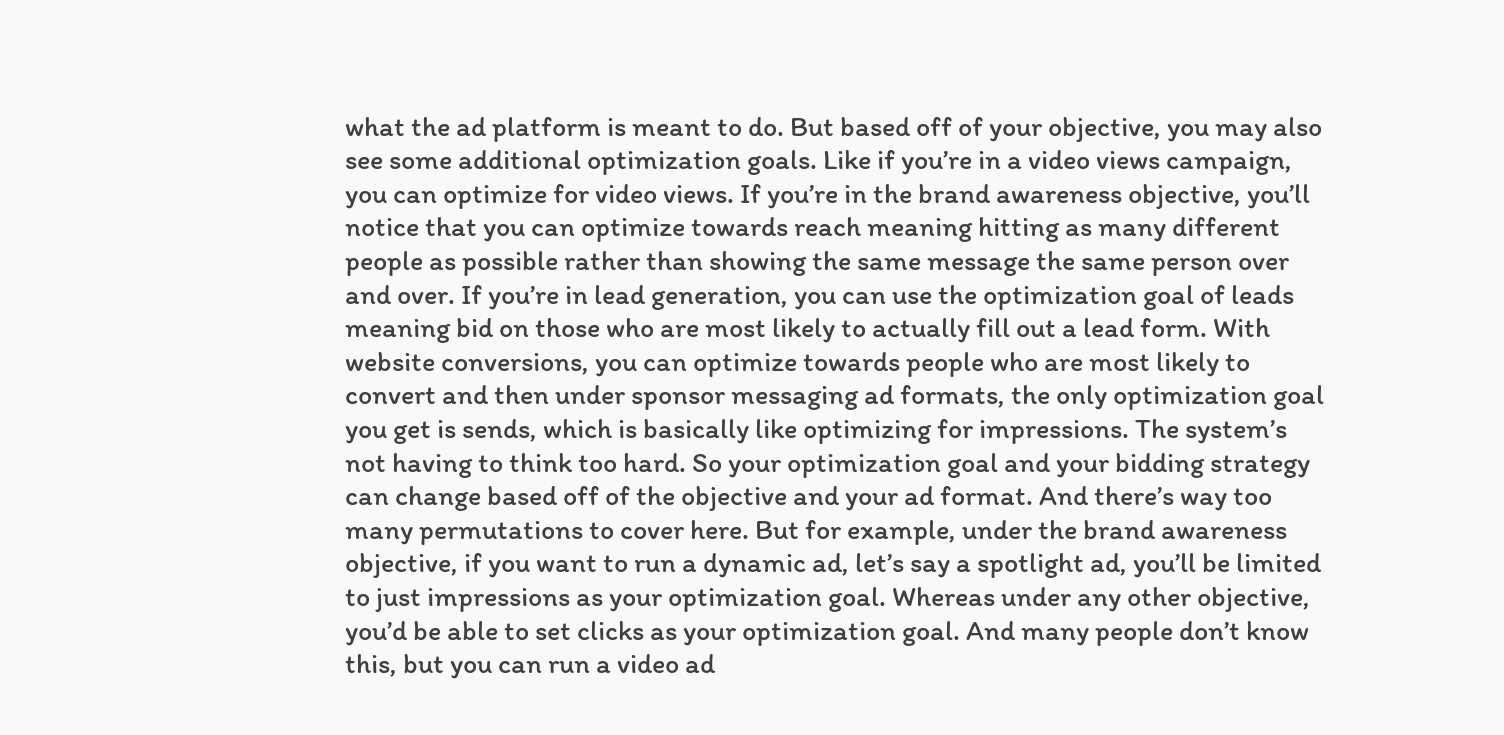what the ad platform is meant to do. But based off of your objective, you may also see some additional optimization goals. Like if you’re in a video views campaign, you can optimize for video views. If you’re in the brand awareness objective, you’ll notice that you can optimize towards reach meaning hitting as many different people as possible rather than showing the same message the same person over and over. If you’re in lead generation, you can use the optimization goal of leads meaning bid on those who are most likely to actually fill out a lead form. With website conversions, you can optimize towards people who are most likely to convert and then under sponsor messaging ad formats, the only optimization goal you get is sends, which is basically like optimizing for impressions. The system’s not having to think too hard. So your optimization goal and your bidding strategy can change based off of the objective and your ad format. And there’s way too many permutations to cover here. But for example, under the brand awareness objective, if you want to run a dynamic ad, let’s say a spotlight ad, you’ll be limited to just impressions as your optimization goal. Whereas under any other objective, you’d be able to set clicks as your optimization goal. And many people don’t know this, but you can run a video ad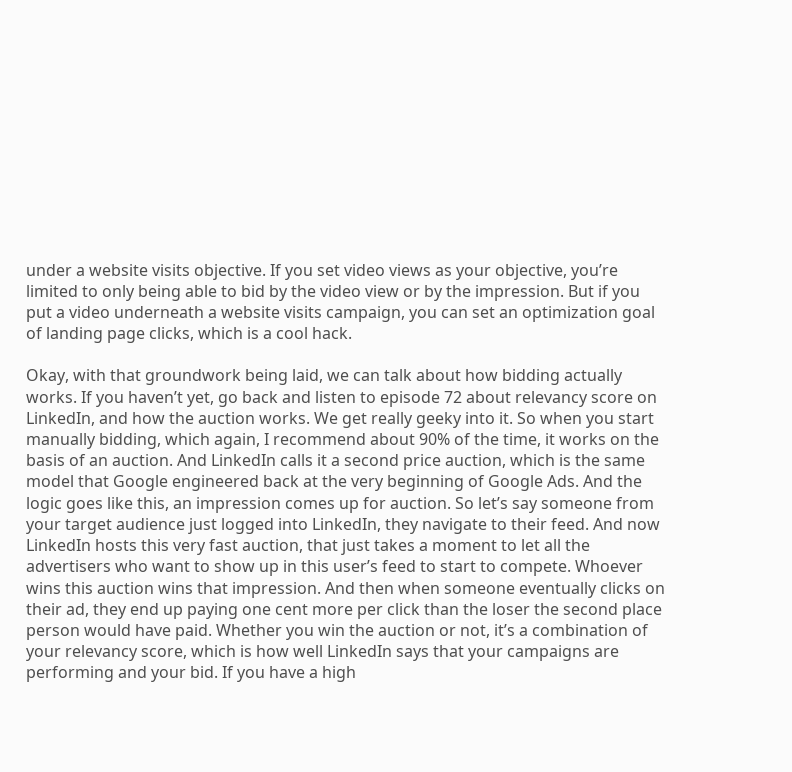under a website visits objective. If you set video views as your objective, you’re limited to only being able to bid by the video view or by the impression. But if you put a video underneath a website visits campaign, you can set an optimization goal of landing page clicks, which is a cool hack.

Okay, with that groundwork being laid, we can talk about how bidding actually works. If you haven’t yet, go back and listen to episode 72 about relevancy score on LinkedIn, and how the auction works. We get really geeky into it. So when you start manually bidding, which again, I recommend about 90% of the time, it works on the basis of an auction. And LinkedIn calls it a second price auction, which is the same model that Google engineered back at the very beginning of Google Ads. And the logic goes like this, an impression comes up for auction. So let’s say someone from your target audience just logged into LinkedIn, they navigate to their feed. And now LinkedIn hosts this very fast auction, that just takes a moment to let all the advertisers who want to show up in this user’s feed to start to compete. Whoever wins this auction wins that impression. And then when someone eventually clicks on their ad, they end up paying one cent more per click than the loser the second place person would have paid. Whether you win the auction or not, it’s a combination of your relevancy score, which is how well LinkedIn says that your campaigns are performing and your bid. If you have a high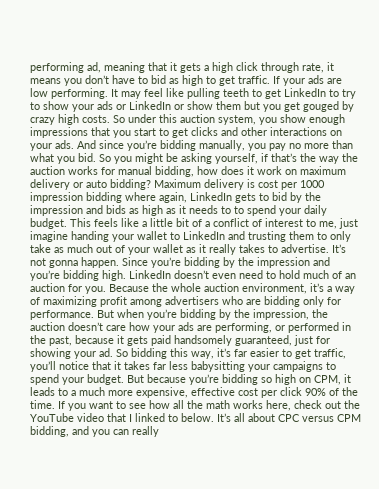performing ad, meaning that it gets a high click through rate, it means you don’t have to bid as high to get traffic. If your ads are low performing. It may feel like pulling teeth to get LinkedIn to try to show your ads or LinkedIn or show them but you get gouged by crazy high costs. So under this auction system, you show enough impressions that you start to get clicks and other interactions on your ads. And since you’re bidding manually, you pay no more than what you bid. So you might be asking yourself, if that’s the way the auction works for manual bidding, how does it work on maximum delivery or auto bidding? Maximum delivery is cost per 1000 impression bidding where again, LinkedIn gets to bid by the impression and bids as high as it needs to to spend your daily budget. This feels like a little bit of a conflict of interest to me, just imagine handing your wallet to LinkedIn and trusting them to only take as much out of your wallet as it really takes to advertise. It’s not gonna happen. Since you’re bidding by the impression and you’re bidding high. LinkedIn doesn’t even need to hold much of an auction for you. Because the whole auction environment, it’s a way of maximizing profit among advertisers who are bidding only for performance. But when you’re bidding by the impression, the auction doesn’t care how your ads are performing, or performed in the past, because it gets paid handsomely guaranteed, just for showing your ad. So bidding this way, it’s far easier to get traffic, you’ll notice that it takes far less babysitting your campaigns to spend your budget. But because you’re bidding so high on CPM, it leads to a much more expensive, effective cost per click 90% of the time. If you want to see how all the math works here, check out the YouTube video that I linked to below. It’s all about CPC versus CPM bidding, and you can really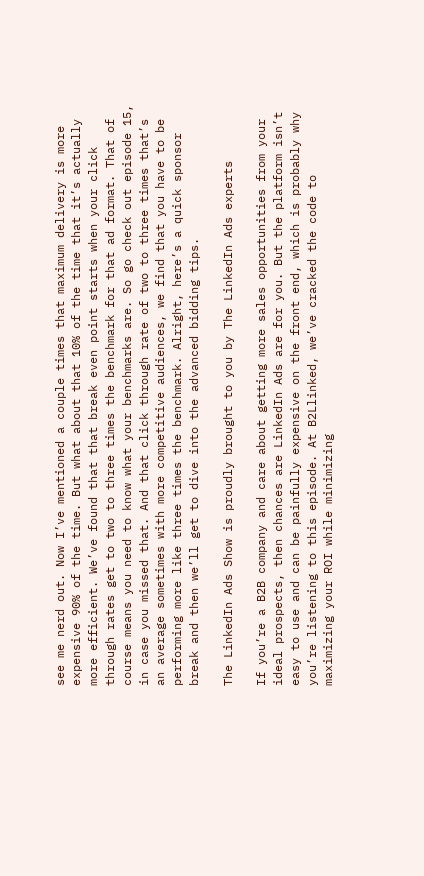see me nerd out. Now I’ve mentioned a couple times that maximum delivery is more expensive 90% of the time. But what about that 10% of the time that it’s actually more efficient. We’ve found that that break even point starts when your click through rates get to two to three times the benchmark for that ad format. That of course means you need to know what your benchmarks are. So go check out episode 15, in case you missed that. And that click through rate of two to three times that’s an average sometimes with more competitive audiences, we find that you have to be performing more like three times the benchmark. Alright, here’s a quick sponsor break and then we’ll get to dive into the advanced bidding tips.

The LinkedIn Ads Show is proudly brought to you by The LinkedIn Ads experts

If you’re a B2B company and care about getting more sales opportunities from your ideal prospects, then chances are LinkedIn Ads are for you. But the platform isn’t easy to use and can be painfully expensive on the front end, which is probably why you’re listening to this episode. At B2Llinked, we’ve cracked the code to maximizing your ROI while minimizing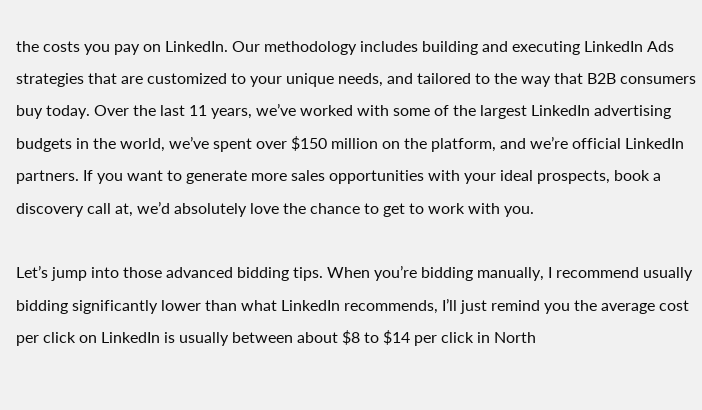the costs you pay on LinkedIn. Our methodology includes building and executing LinkedIn Ads strategies that are customized to your unique needs, and tailored to the way that B2B consumers buy today. Over the last 11 years, we’ve worked with some of the largest LinkedIn advertising budgets in the world, we’ve spent over $150 million on the platform, and we’re official LinkedIn partners. If you want to generate more sales opportunities with your ideal prospects, book a discovery call at, we’d absolutely love the chance to get to work with you.

Let’s jump into those advanced bidding tips. When you’re bidding manually, I recommend usually bidding significantly lower than what LinkedIn recommends, I’ll just remind you the average cost per click on LinkedIn is usually between about $8 to $14 per click in North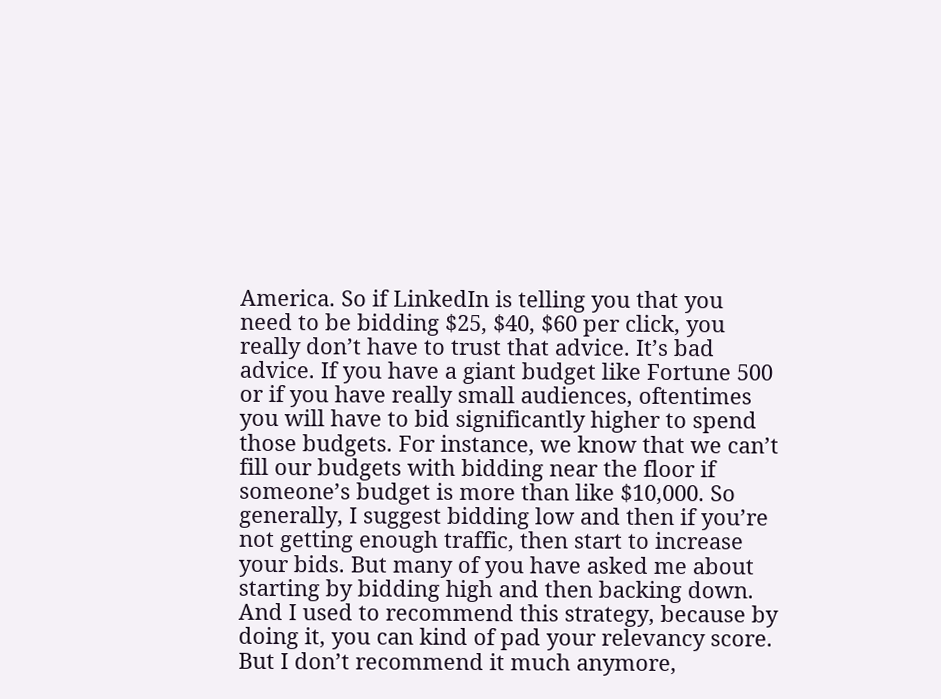America. So if LinkedIn is telling you that you need to be bidding $25, $40, $60 per click, you really don’t have to trust that advice. It’s bad advice. If you have a giant budget like Fortune 500 or if you have really small audiences, oftentimes you will have to bid significantly higher to spend those budgets. For instance, we know that we can’t fill our budgets with bidding near the floor if someone’s budget is more than like $10,000. So generally, I suggest bidding low and then if you’re not getting enough traffic, then start to increase your bids. But many of you have asked me about starting by bidding high and then backing down. And I used to recommend this strategy, because by doing it, you can kind of pad your relevancy score. But I don’t recommend it much anymore,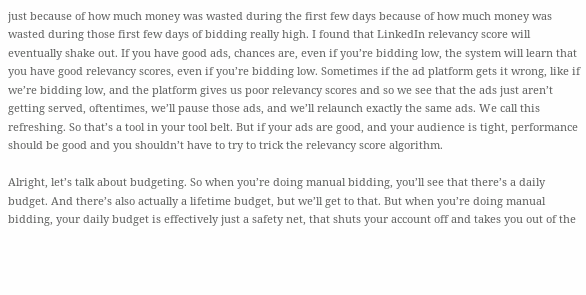just because of how much money was wasted during the first few days because of how much money was wasted during those first few days of bidding really high. I found that LinkedIn relevancy score will eventually shake out. If you have good ads, chances are, even if you’re bidding low, the system will learn that you have good relevancy scores, even if you’re bidding low. Sometimes if the ad platform gets it wrong, like if we’re bidding low, and the platform gives us poor relevancy scores and so we see that the ads just aren’t getting served, oftentimes, we’ll pause those ads, and we’ll relaunch exactly the same ads. We call this refreshing. So that’s a tool in your tool belt. But if your ads are good, and your audience is tight, performance should be good and you shouldn’t have to try to trick the relevancy score algorithm.

Alright, let’s talk about budgeting. So when you’re doing manual bidding, you’ll see that there’s a daily budget. And there’s also actually a lifetime budget, but we’ll get to that. But when you’re doing manual bidding, your daily budget is effectively just a safety net, that shuts your account off and takes you out of the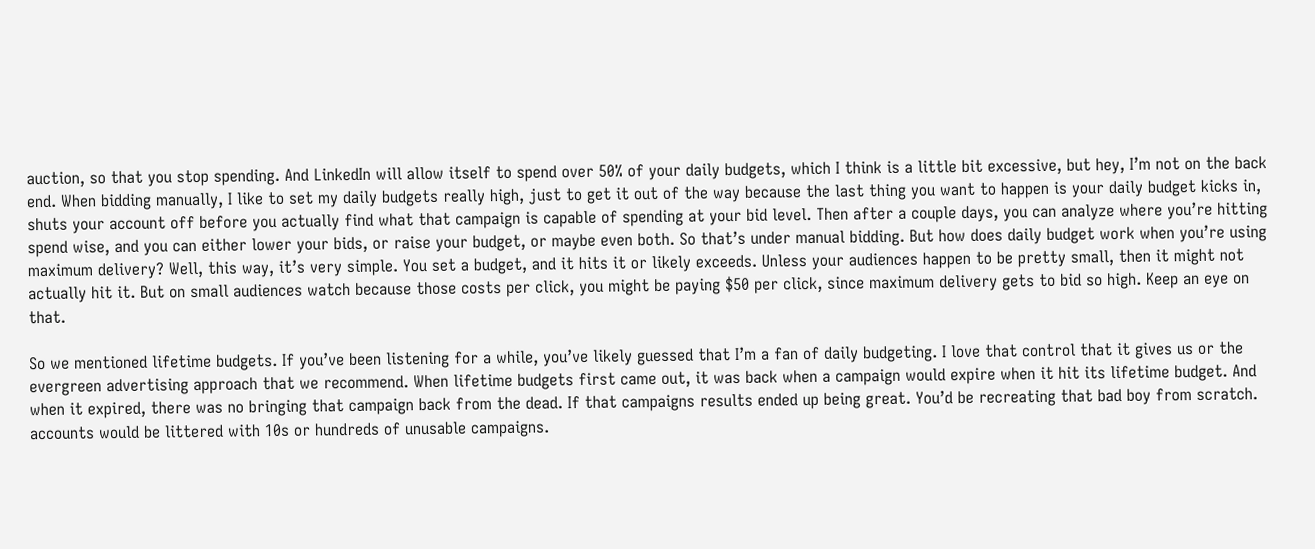auction, so that you stop spending. And LinkedIn will allow itself to spend over 50% of your daily budgets, which I think is a little bit excessive, but hey, I’m not on the back end. When bidding manually, I like to set my daily budgets really high, just to get it out of the way because the last thing you want to happen is your daily budget kicks in, shuts your account off before you actually find what that campaign is capable of spending at your bid level. Then after a couple days, you can analyze where you’re hitting spend wise, and you can either lower your bids, or raise your budget, or maybe even both. So that’s under manual bidding. But how does daily budget work when you’re using maximum delivery? Well, this way, it’s very simple. You set a budget, and it hits it or likely exceeds. Unless your audiences happen to be pretty small, then it might not actually hit it. But on small audiences watch because those costs per click, you might be paying $50 per click, since maximum delivery gets to bid so high. Keep an eye on that.

So we mentioned lifetime budgets. If you’ve been listening for a while, you’ve likely guessed that I’m a fan of daily budgeting. I love that control that it gives us or the evergreen advertising approach that we recommend. When lifetime budgets first came out, it was back when a campaign would expire when it hit its lifetime budget. And when it expired, there was no bringing that campaign back from the dead. If that campaigns results ended up being great. You’d be recreating that bad boy from scratch. accounts would be littered with 10s or hundreds of unusable campaigns.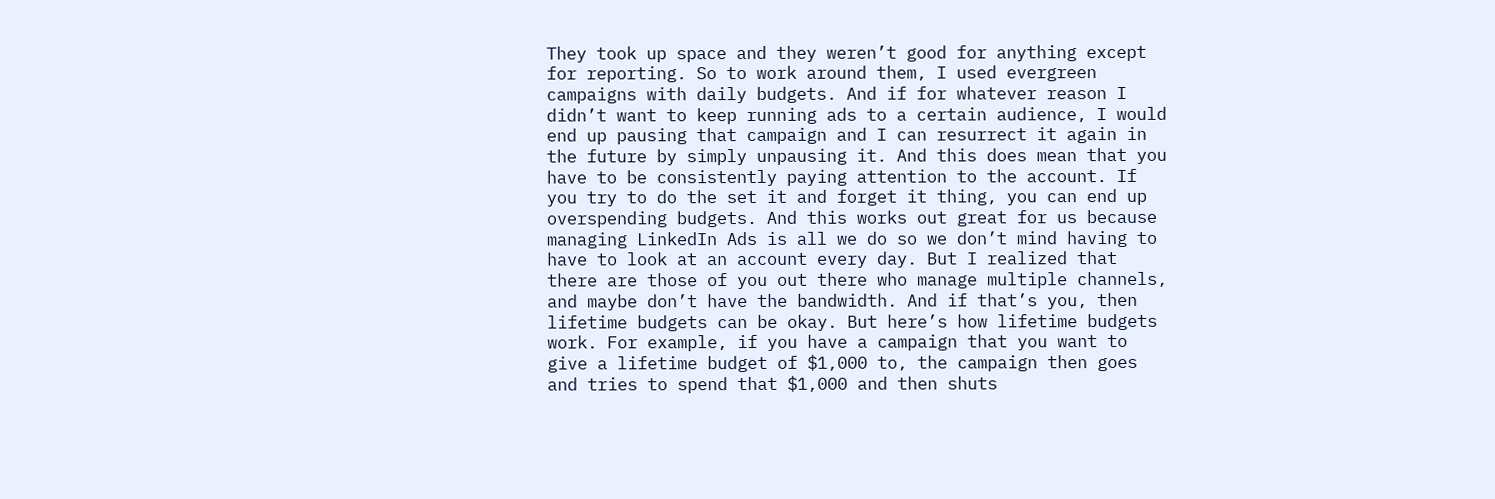They took up space and they weren’t good for anything except for reporting. So to work around them, I used evergreen campaigns with daily budgets. And if for whatever reason I didn’t want to keep running ads to a certain audience, I would end up pausing that campaign and I can resurrect it again in the future by simply unpausing it. And this does mean that you have to be consistently paying attention to the account. If you try to do the set it and forget it thing, you can end up overspending budgets. And this works out great for us because managing LinkedIn Ads is all we do so we don’t mind having to have to look at an account every day. But I realized that there are those of you out there who manage multiple channels, and maybe don’t have the bandwidth. And if that’s you, then lifetime budgets can be okay. But here’s how lifetime budgets work. For example, if you have a campaign that you want to give a lifetime budget of $1,000 to, the campaign then goes and tries to spend that $1,000 and then shuts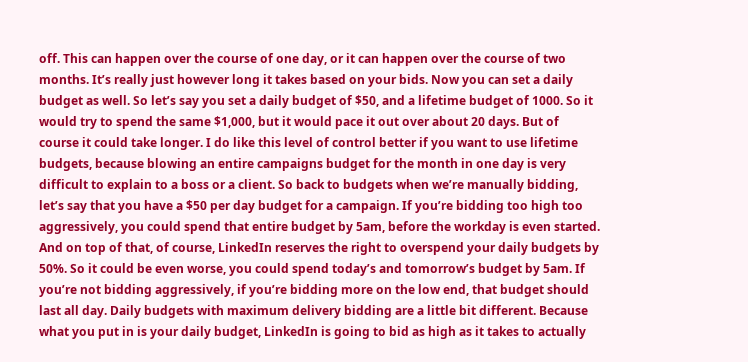off. This can happen over the course of one day, or it can happen over the course of two months. It’s really just however long it takes based on your bids. Now you can set a daily budget as well. So let’s say you set a daily budget of $50, and a lifetime budget of 1000. So it would try to spend the same $1,000, but it would pace it out over about 20 days. But of course it could take longer. I do like this level of control better if you want to use lifetime budgets, because blowing an entire campaigns budget for the month in one day is very difficult to explain to a boss or a client. So back to budgets when we’re manually bidding, let’s say that you have a $50 per day budget for a campaign. If you’re bidding too high too aggressively, you could spend that entire budget by 5am, before the workday is even started. And on top of that, of course, LinkedIn reserves the right to overspend your daily budgets by 50%. So it could be even worse, you could spend today’s and tomorrow’s budget by 5am. If you’re not bidding aggressively, if you’re bidding more on the low end, that budget should last all day. Daily budgets with maximum delivery bidding are a little bit different. Because what you put in is your daily budget, LinkedIn is going to bid as high as it takes to actually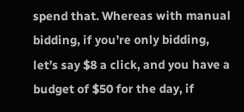spend that. Whereas with manual bidding, if you’re only bidding, let’s say $8 a click, and you have a budget of $50 for the day, if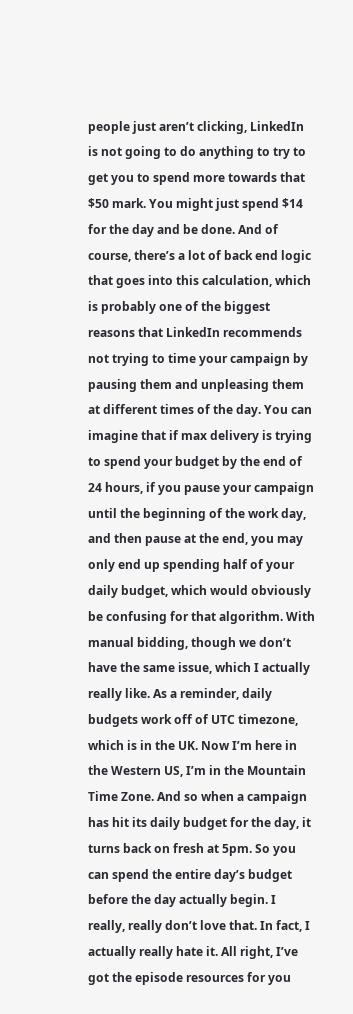people just aren’t clicking, LinkedIn is not going to do anything to try to get you to spend more towards that $50 mark. You might just spend $14 for the day and be done. And of course, there’s a lot of back end logic that goes into this calculation, which is probably one of the biggest reasons that LinkedIn recommends not trying to time your campaign by pausing them and unpleasing them at different times of the day. You can imagine that if max delivery is trying to spend your budget by the end of 24 hours, if you pause your campaign until the beginning of the work day, and then pause at the end, you may only end up spending half of your daily budget, which would obviously be confusing for that algorithm. With manual bidding, though we don’t have the same issue, which I actually really like. As a reminder, daily budgets work off of UTC timezone, which is in the UK. Now I’m here in the Western US, I’m in the Mountain Time Zone. And so when a campaign has hit its daily budget for the day, it turns back on fresh at 5pm. So you can spend the entire day’s budget before the day actually begin. I really, really don’t love that. In fact, I actually really hate it. All right, I’ve got the episode resources for you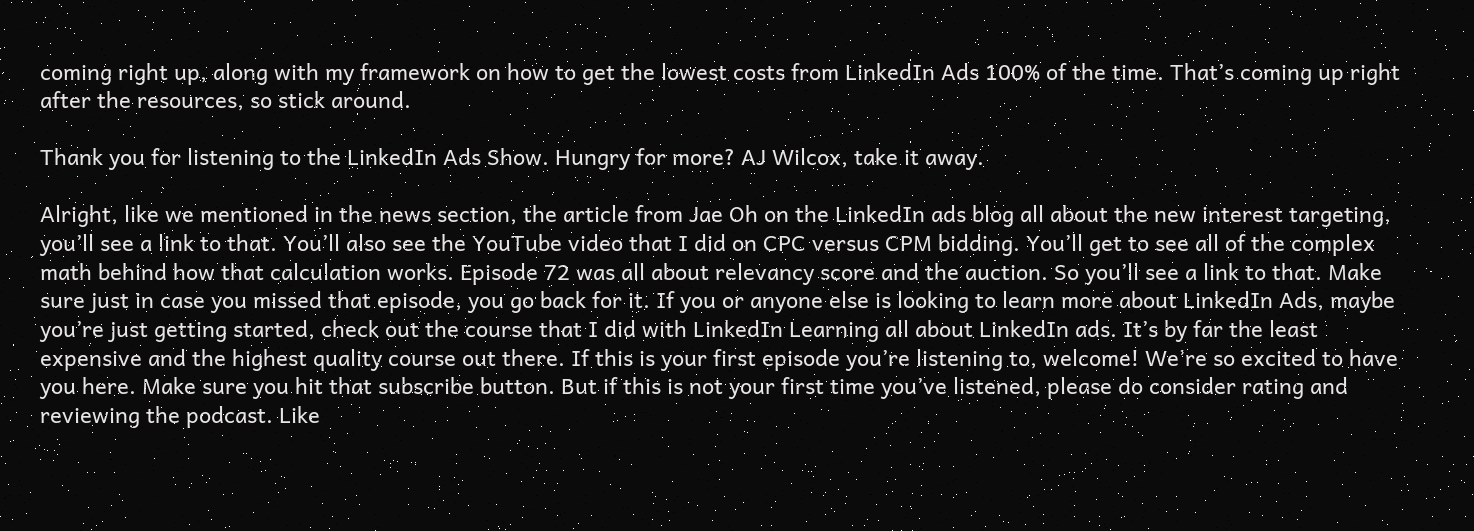coming right up, along with my framework on how to get the lowest costs from LinkedIn Ads 100% of the time. That’s coming up right after the resources, so stick around.

Thank you for listening to the LinkedIn Ads Show. Hungry for more? AJ Wilcox, take it away.

Alright, like we mentioned in the news section, the article from Jae Oh on the LinkedIn ads blog all about the new interest targeting, you’ll see a link to that. You’ll also see the YouTube video that I did on CPC versus CPM bidding. You’ll get to see all of the complex math behind how that calculation works. Episode 72 was all about relevancy score and the auction. So you’ll see a link to that. Make sure just in case you missed that episode, you go back for it. If you or anyone else is looking to learn more about LinkedIn Ads, maybe you’re just getting started, check out the course that I did with LinkedIn Learning all about LinkedIn ads. It’s by far the least expensive and the highest quality course out there. If this is your first episode you’re listening to, welcome! We’re so excited to have you here. Make sure you hit that subscribe button. But if this is not your first time you’ve listened, please do consider rating and reviewing the podcast. Like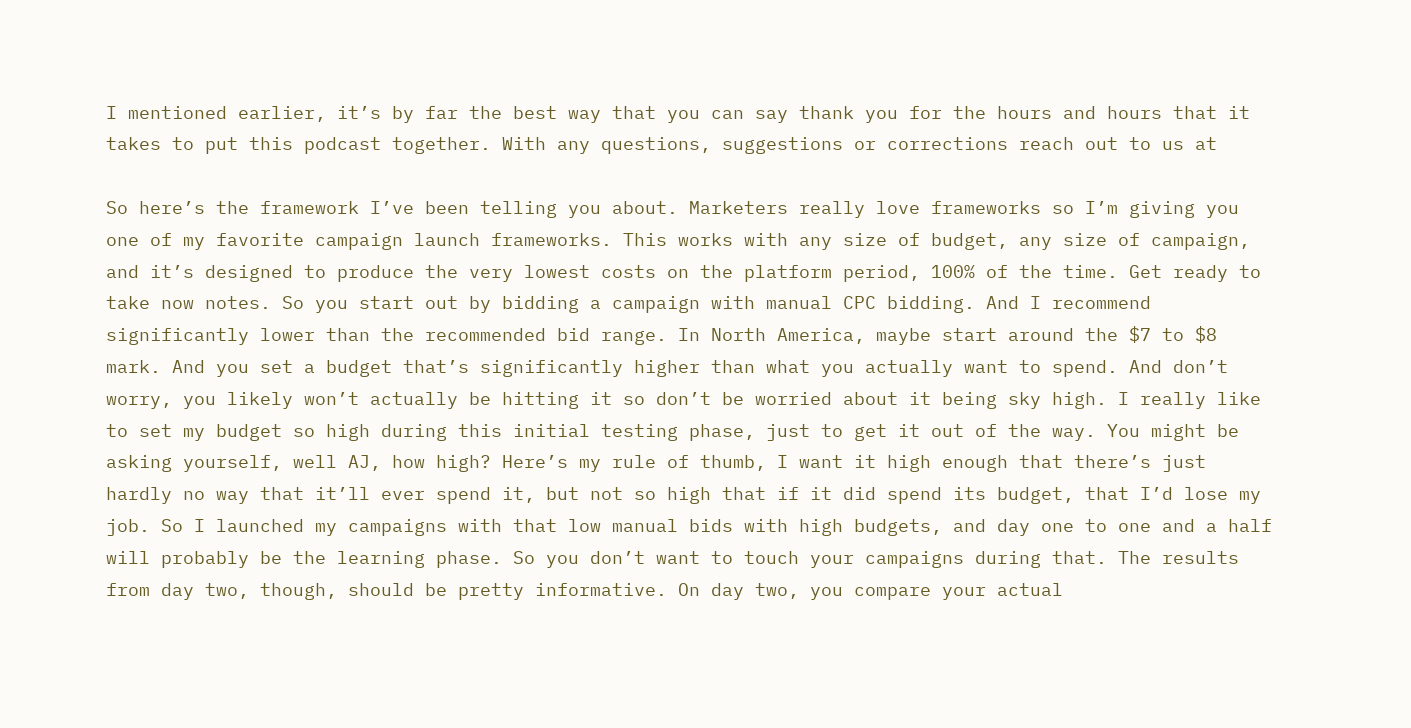I mentioned earlier, it’s by far the best way that you can say thank you for the hours and hours that it takes to put this podcast together. With any questions, suggestions or corrections reach out to us at

So here’s the framework I’ve been telling you about. Marketers really love frameworks so I’m giving you one of my favorite campaign launch frameworks. This works with any size of budget, any size of campaign, and it’s designed to produce the very lowest costs on the platform period, 100% of the time. Get ready to take now notes. So you start out by bidding a campaign with manual CPC bidding. And I recommend significantly lower than the recommended bid range. In North America, maybe start around the $7 to $8 mark. And you set a budget that’s significantly higher than what you actually want to spend. And don’t worry, you likely won’t actually be hitting it so don’t be worried about it being sky high. I really like to set my budget so high during this initial testing phase, just to get it out of the way. You might be asking yourself, well AJ, how high? Here’s my rule of thumb, I want it high enough that there’s just hardly no way that it’ll ever spend it, but not so high that if it did spend its budget, that I’d lose my job. So I launched my campaigns with that low manual bids with high budgets, and day one to one and a half will probably be the learning phase. So you don’t want to touch your campaigns during that. The results from day two, though, should be pretty informative. On day two, you compare your actual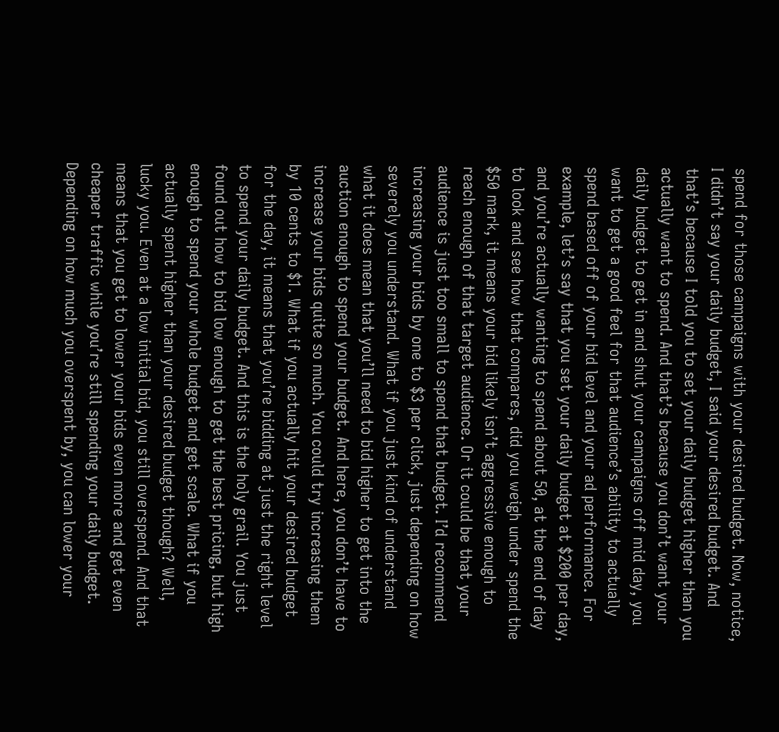spend for those campaigns with your desired budget. Now, notice, I didn’t say your daily budget, I said your desired budget. And that’s because I told you to set your daily budget higher than you actually want to spend. And that’s because you don’t want your daily budget to get in and shut your campaigns off mid day, you want to get a good feel for that audience’s ability to actually spend based off of your bid level and your ad performance. For example, let’s say that you set your daily budget at $200 per day, and you’re actually wanting to spend about 50, at the end of day to look and see how that compares, did you weigh under spend the $50 mark, it means your bid likely isn’t aggressive enough to reach enough of that target audience. Or it could be that your audience is just too small to spend that budget. I’d recommend increasing your bids by one to $3 per click, just depending on how severely you understand. What if you just kind of understand what it does mean that you’ll need to bid higher to get into the auction enough to spend your budget. And here, you don’t have to increase your bids quite so much. You could try increasing them by 10 cents to $1. What if you actually hit your desired budget for the day, it means that you’re bidding at just the right level to spend your daily budget. And this is the holy grail. You just found out how to bid low enough to get the best pricing, but high enough to spend your whole budget and get scale. What if you actually spent higher than your desired budget though? Well, lucky you. Even at a low initial bid, you still overspend. And that means that you get to lower your bids even more and get even cheaper traffic while you’re still spending your daily budget. Depending on how much you overspent by, you can lower your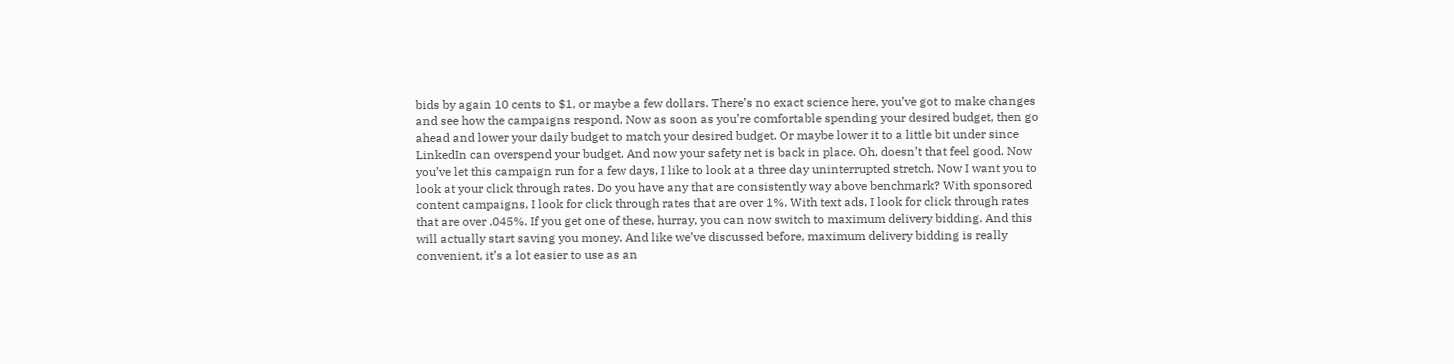bids by again 10 cents to $1, or maybe a few dollars. There’s no exact science here, you’ve got to make changes and see how the campaigns respond. Now as soon as you’re comfortable spending your desired budget, then go ahead and lower your daily budget to match your desired budget. Or maybe lower it to a little bit under since LinkedIn can overspend your budget. And now your safety net is back in place. Oh, doesn’t that feel good. Now you’ve let this campaign run for a few days, I like to look at a three day uninterrupted stretch. Now I want you to look at your click through rates. Do you have any that are consistently way above benchmark? With sponsored content campaigns, I look for click through rates that are over 1%. With text ads, I look for click through rates that are over .045%. If you get one of these, hurray, you can now switch to maximum delivery bidding. And this will actually start saving you money. And like we’ve discussed before, maximum delivery bidding is really convenient, it’s a lot easier to use as an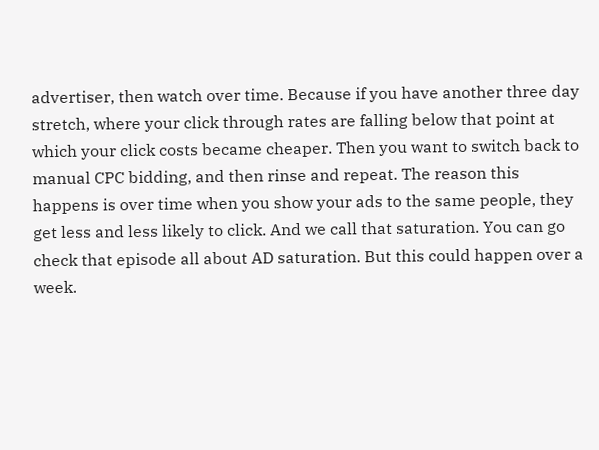advertiser, then watch over time. Because if you have another three day stretch, where your click through rates are falling below that point at which your click costs became cheaper. Then you want to switch back to manual CPC bidding, and then rinse and repeat. The reason this happens is over time when you show your ads to the same people, they get less and less likely to click. And we call that saturation. You can go check that episode all about AD saturation. But this could happen over a week.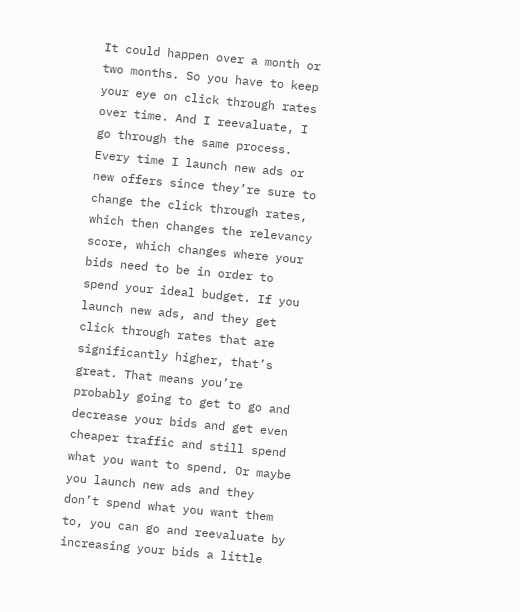It could happen over a month or two months. So you have to keep your eye on click through rates over time. And I reevaluate, I go through the same process. Every time I launch new ads or new offers since they’re sure to change the click through rates, which then changes the relevancy score, which changes where your bids need to be in order to spend your ideal budget. If you launch new ads, and they get click through rates that are significantly higher, that’s great. That means you’re probably going to get to go and decrease your bids and get even cheaper traffic and still spend what you want to spend. Or maybe you launch new ads and they don’t spend what you want them to, you can go and reevaluate by increasing your bids a little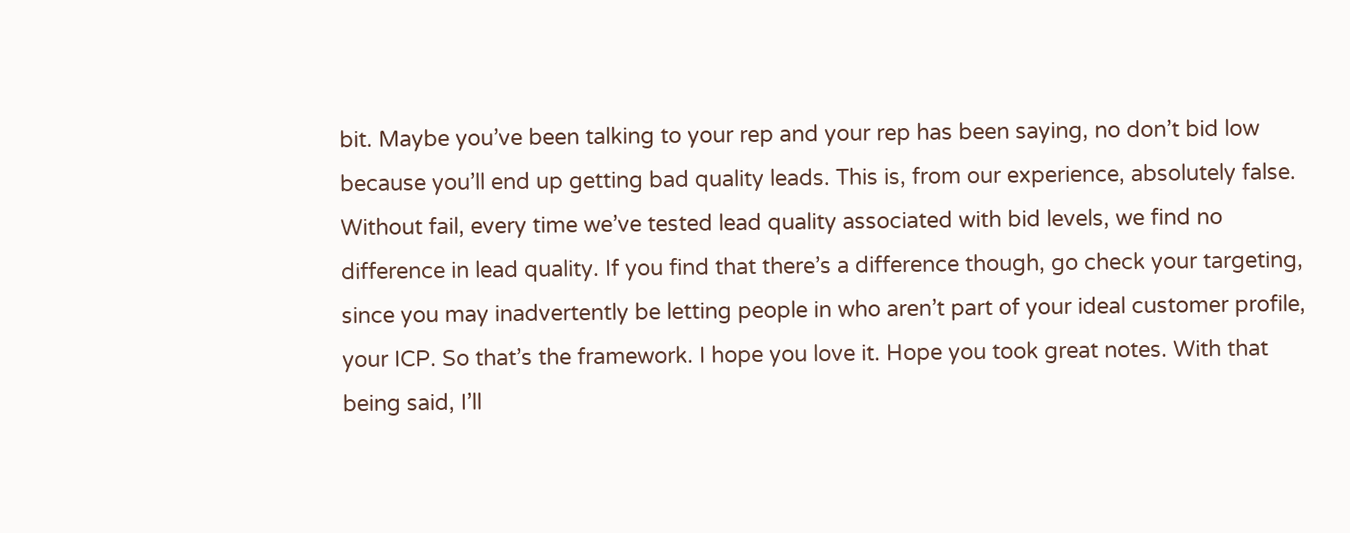bit. Maybe you’ve been talking to your rep and your rep has been saying, no don’t bid low because you’ll end up getting bad quality leads. This is, from our experience, absolutely false. Without fail, every time we’ve tested lead quality associated with bid levels, we find no difference in lead quality. If you find that there’s a difference though, go check your targeting, since you may inadvertently be letting people in who aren’t part of your ideal customer profile, your ICP. So that’s the framework. I hope you love it. Hope you took great notes. With that being said, I’ll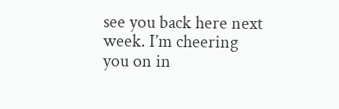see you back here next week. I’m cheering you on in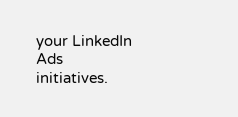your LinkedIn Ads initiatives.